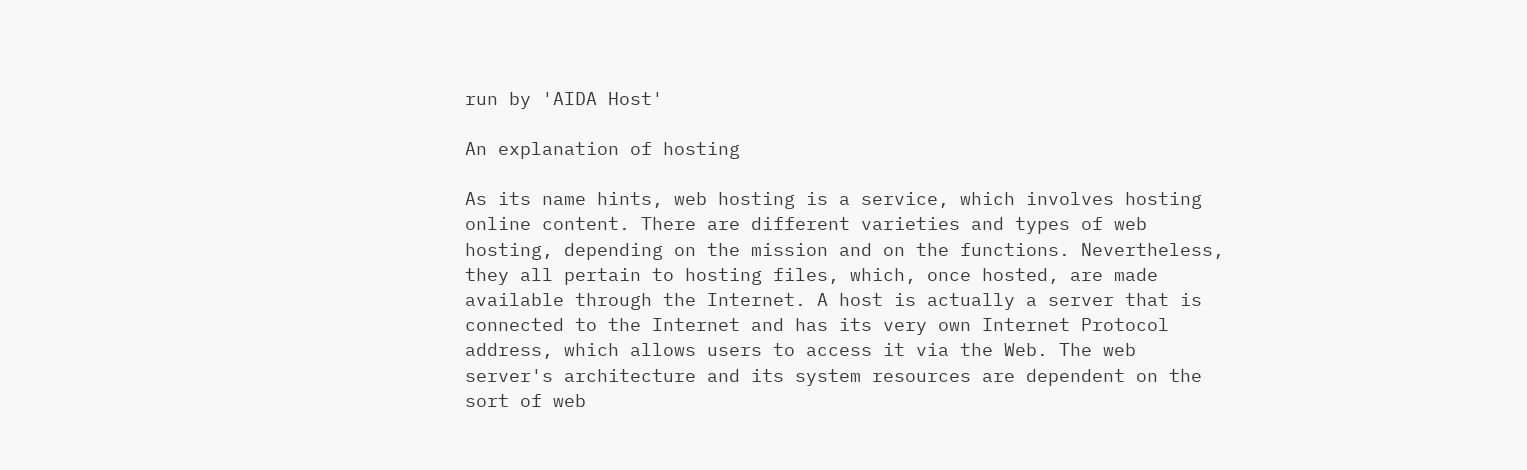run by 'AIDA Host'

An explanation of hosting

As its name hints, web hosting is a service, which involves hosting online content. There are different varieties and types of web hosting, depending on the mission and on the functions. Nevertheless, they all pertain to hosting files, which, once hosted, are made available through the Internet. A host is actually a server that is connected to the Internet and has its very own Internet Protocol address, which allows users to access it via the Web. The web server's architecture and its system resources are dependent on the sort of web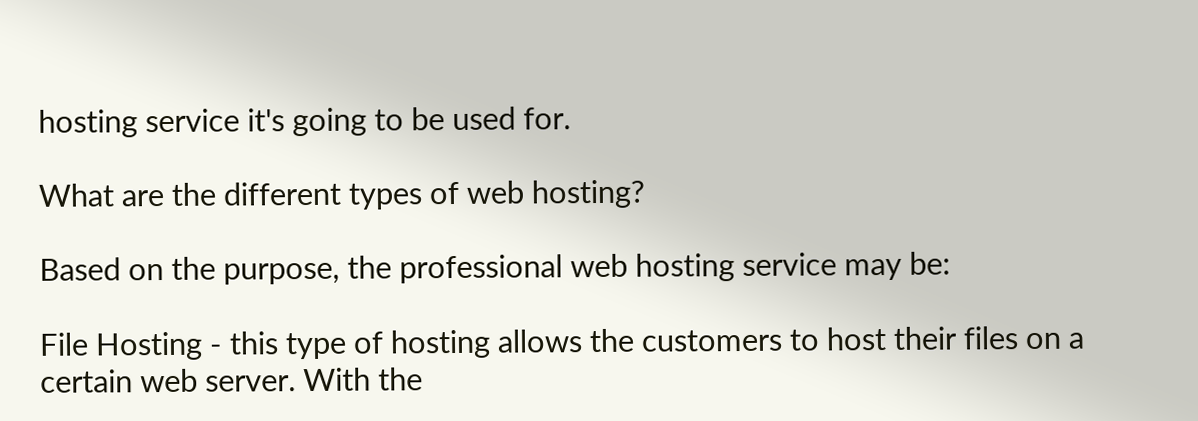hosting service it's going to be used for.

What are the different types of web hosting?

Based on the purpose, the professional web hosting service may be:

File Hosting - this type of hosting allows the customers to host their files on a certain web server. With the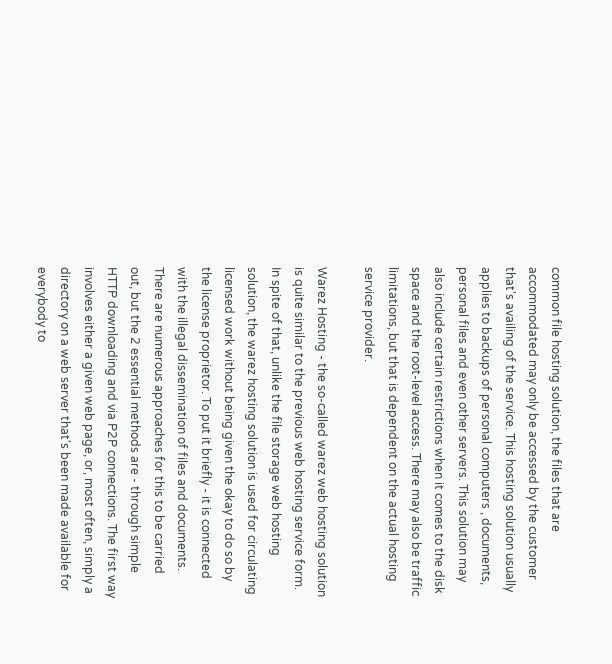common file hosting solution, the files that are accommodated may only be accessed by the customer that's availing of the service. This hosting solution usually applies to backups of personal computers , documents, personal files and even other servers. This solution may also include certain restrictions when it comes to the disk space and the root-level access. There may also be traffic limitations, but that is dependent on the actual hosting service provider.

Warez Hosting - the so-called warez web hosting solution is quite similar to the previous web hosting service form. In spite of that, unlike the file storage web hosting solution, the warez hosting solution is used for circulating licensed work without being given the okay to do so by the license proprietor. To put it briefly - it is connected with the illegal dissemination of files and documents. There are numerous approaches for this to be carried out, but the 2 essential methods are - through simple HTTP downloading and via P2P connections. The first way involves either a given web page, or, most often, simply a directory on a web server that's been made available for everybody to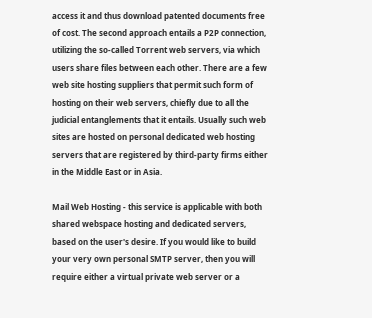access it and thus download patented documents free of cost. The second approach entails a P2P connection, utilizing the so-called Torrent web servers, via which users share files between each other. There are a few web site hosting suppliers that permit such form of hosting on their web servers, chiefly due to all the judicial entanglements that it entails. Usually such web sites are hosted on personal dedicated web hosting servers that are registered by third-party firms either in the Middle East or in Asia.

Mail Web Hosting - this service is applicable with both shared webspace hosting and dedicated servers, based on the user's desire. If you would like to build your very own personal SMTP server, then you will require either a virtual private web server or a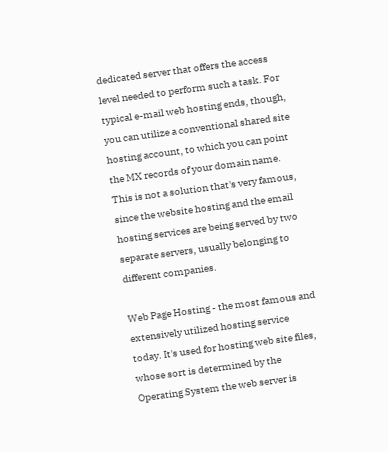dedicated server that offers the access level needed to perform such a task. For typical e-mail web hosting ends, though, you can utilize a conventional shared site hosting account, to which you can point the MX records of your domain name. This is not a solution that's very famous, since the website hosting and the email hosting services are being served by two separate servers, usually belonging to different companies.

Web Page Hosting - the most famous and extensively utilized hosting service today. It's used for hosting web site files, whose sort is determined by the Operating System the web server is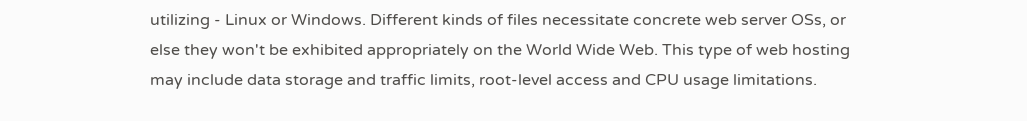utilizing - Linux or Windows. Different kinds of files necessitate concrete web server OSs, or else they won't be exhibited appropriately on the World Wide Web. This type of web hosting may include data storage and traffic limits, root-level access and CPU usage limitations.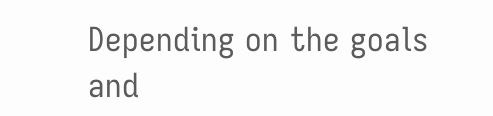Depending on the goals and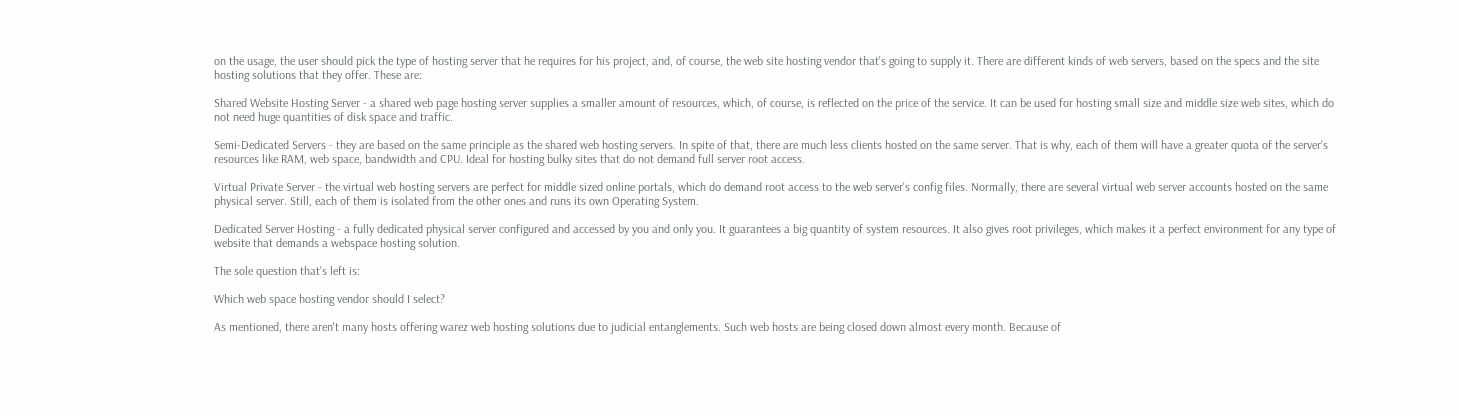on the usage, the user should pick the type of hosting server that he requires for his project, and, of course, the web site hosting vendor that's going to supply it. There are different kinds of web servers, based on the specs and the site hosting solutions that they offer. These are:

Shared Website Hosting Server - a shared web page hosting server supplies a smaller amount of resources, which, of course, is reflected on the price of the service. It can be used for hosting small size and middle size web sites, which do not need huge quantities of disk space and traffic.

Semi-Dedicated Servers - they are based on the same principle as the shared web hosting servers. In spite of that, there are much less clients hosted on the same server. That is why, each of them will have a greater quota of the server's resources like RAM, web space, bandwidth and CPU. Ideal for hosting bulky sites that do not demand full server root access.

Virtual Private Server - the virtual web hosting servers are perfect for middle sized online portals, which do demand root access to the web server's config files. Normally, there are several virtual web server accounts hosted on the same physical server. Still, each of them is isolated from the other ones and runs its own Operating System.

Dedicated Server Hosting - a fully dedicated physical server configured and accessed by you and only you. It guarantees a big quantity of system resources. It also gives root privileges, which makes it a perfect environment for any type of website that demands a webspace hosting solution.

The sole question that's left is:

Which web space hosting vendor should I select?

As mentioned, there aren't many hosts offering warez web hosting solutions due to judicial entanglements. Such web hosts are being closed down almost every month. Because of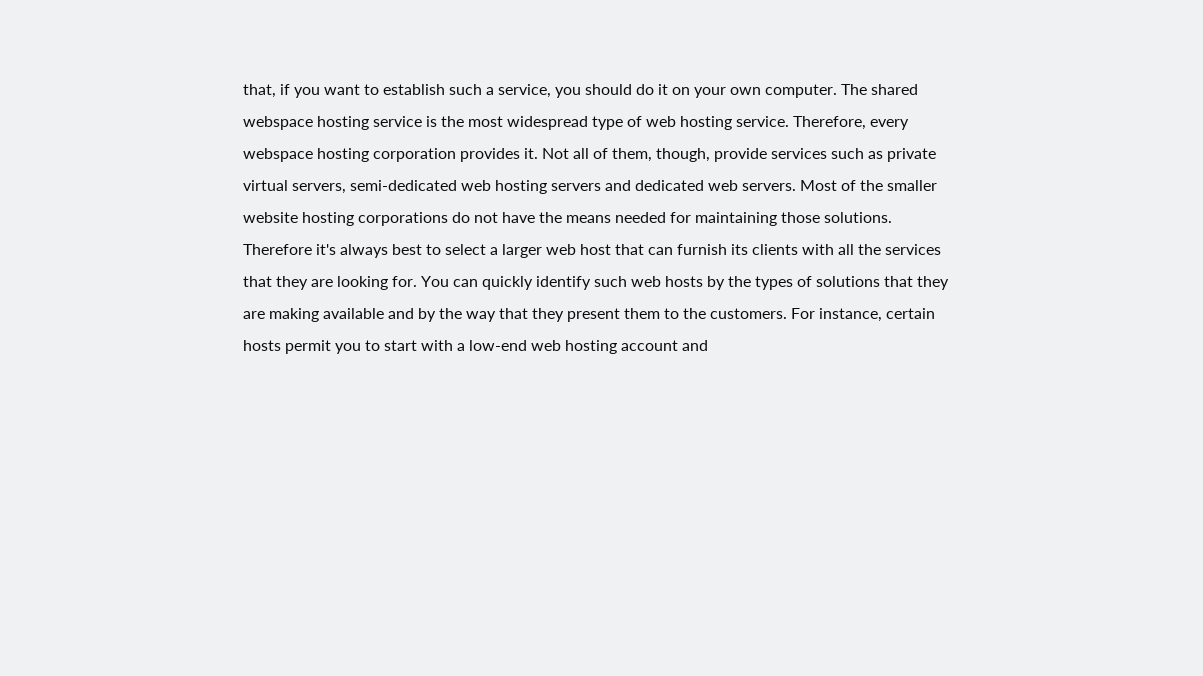that, if you want to establish such a service, you should do it on your own computer. The shared webspace hosting service is the most widespread type of web hosting service. Therefore, every webspace hosting corporation provides it. Not all of them, though, provide services such as private virtual servers, semi-dedicated web hosting servers and dedicated web servers. Most of the smaller website hosting corporations do not have the means needed for maintaining those solutions. Therefore it's always best to select a larger web host that can furnish its clients with all the services that they are looking for. You can quickly identify such web hosts by the types of solutions that they are making available and by the way that they present them to the customers. For instance, certain hosts permit you to start with a low-end web hosting account and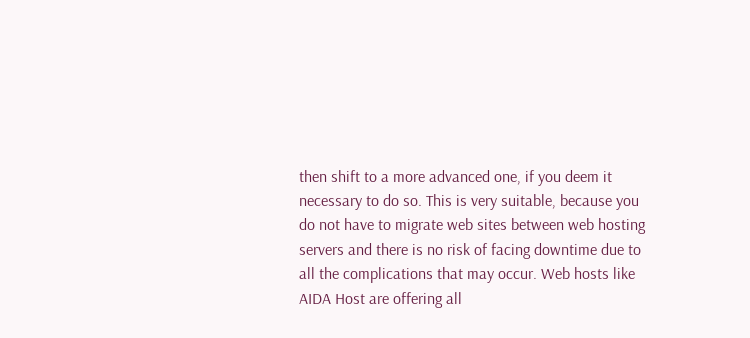then shift to a more advanced one, if you deem it necessary to do so. This is very suitable, because you do not have to migrate web sites between web hosting servers and there is no risk of facing downtime due to all the complications that may occur. Web hosts like AIDA Host are offering all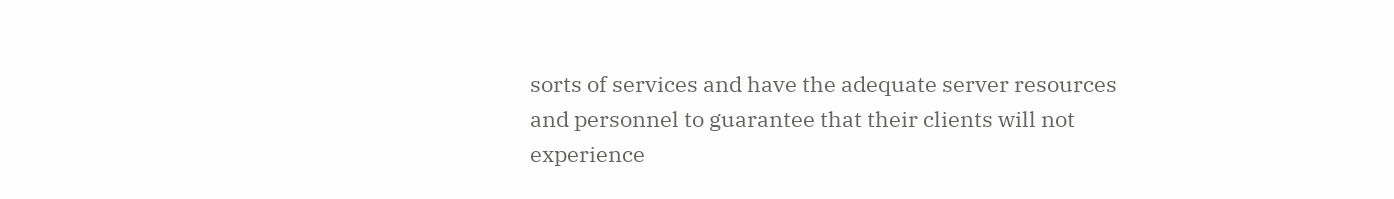sorts of services and have the adequate server resources and personnel to guarantee that their clients will not experience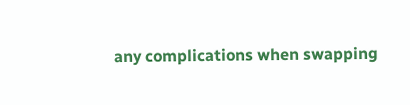any complications when swapping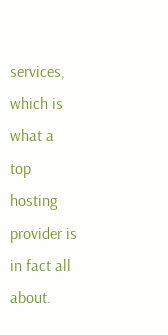services, which is what a top hosting provider is in fact all about.